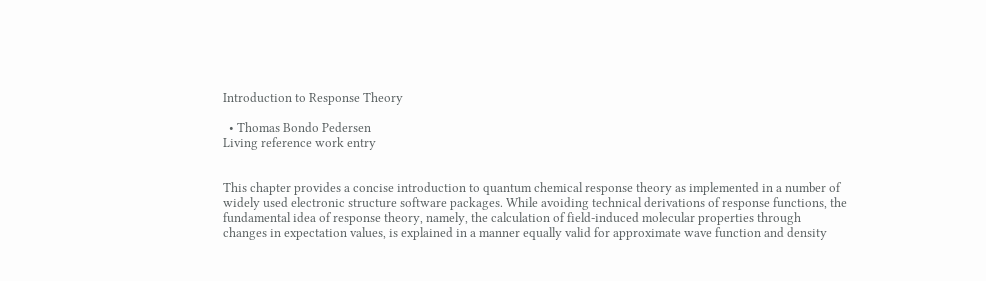Introduction to Response Theory

  • Thomas Bondo Pedersen
Living reference work entry


This chapter provides a concise introduction to quantum chemical response theory as implemented in a number of widely used electronic structure software packages. While avoiding technical derivations of response functions, the fundamental idea of response theory, namely, the calculation of field-induced molecular properties through changes in expectation values, is explained in a manner equally valid for approximate wave function and density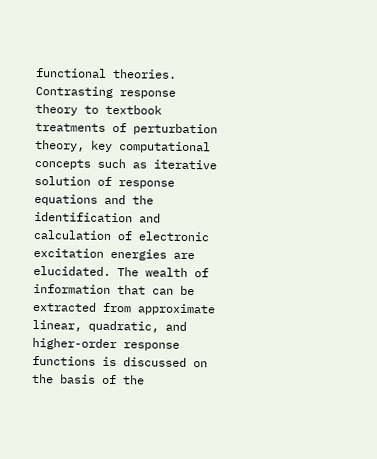functional theories. Contrasting response theory to textbook treatments of perturbation theory, key computational concepts such as iterative solution of response equations and the identification and calculation of electronic excitation energies are elucidated. The wealth of information that can be extracted from approximate linear, quadratic, and higher-order response functions is discussed on the basis of the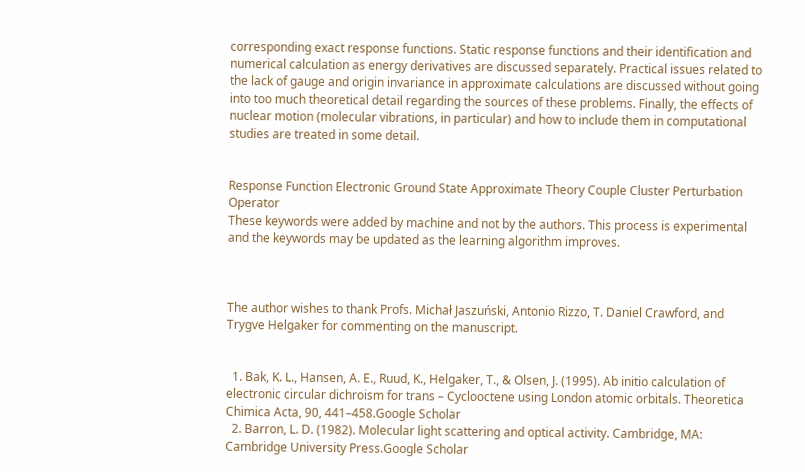corresponding exact response functions. Static response functions and their identification and numerical calculation as energy derivatives are discussed separately. Practical issues related to the lack of gauge and origin invariance in approximate calculations are discussed without going into too much theoretical detail regarding the sources of these problems. Finally, the effects of nuclear motion (molecular vibrations, in particular) and how to include them in computational studies are treated in some detail.


Response Function Electronic Ground State Approximate Theory Couple Cluster Perturbation Operator
These keywords were added by machine and not by the authors. This process is experimental and the keywords may be updated as the learning algorithm improves.



The author wishes to thank Profs. Michał Jaszuński, Antonio Rizzo, T. Daniel Crawford, and Trygve Helgaker for commenting on the manuscript.


  1. Bak, K. L., Hansen, A. E., Ruud, K., Helgaker, T., & Olsen, J. (1995). Ab initio calculation of electronic circular dichroism for trans – Cyclooctene using London atomic orbitals. Theoretica Chimica Acta, 90, 441–458.Google Scholar
  2. Barron, L. D. (1982). Molecular light scattering and optical activity. Cambridge, MA: Cambridge University Press.Google Scholar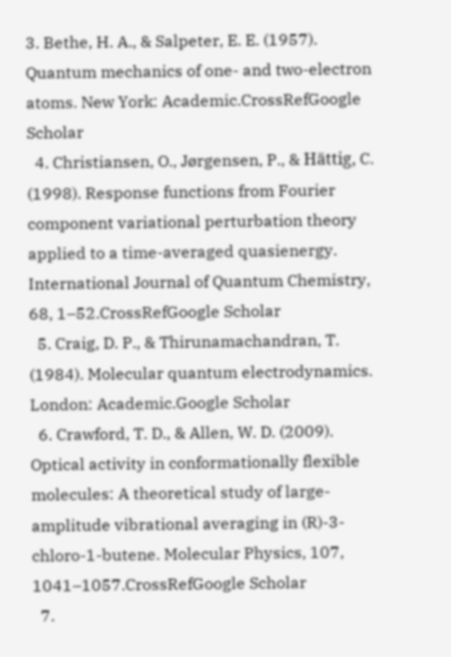3. Bethe, H. A., & Salpeter, E. E. (1957). Quantum mechanics of one- and two-electron atoms. New York: Academic.CrossRefGoogle Scholar
  4. Christiansen, O., Jørgensen, P., & Hättig, C. (1998). Response functions from Fourier component variational perturbation theory applied to a time-averaged quasienergy. International Journal of Quantum Chemistry, 68, 1–52.CrossRefGoogle Scholar
  5. Craig, D. P., & Thirunamachandran, T. (1984). Molecular quantum electrodynamics. London: Academic.Google Scholar
  6. Crawford, T. D., & Allen, W. D. (2009). Optical activity in conformationally flexible molecules: A theoretical study of large-amplitude vibrational averaging in (R)-3-chloro-1-butene. Molecular Physics, 107, 1041–1057.CrossRefGoogle Scholar
  7.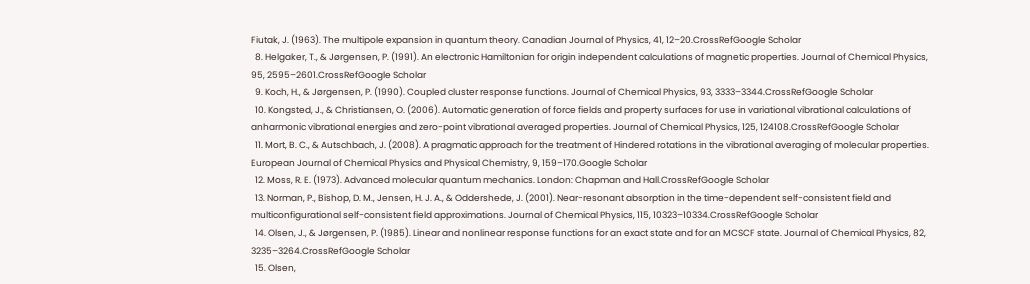Fiutak, J. (1963). The multipole expansion in quantum theory. Canadian Journal of Physics, 41, 12–20.CrossRefGoogle Scholar
  8. Helgaker, T., & Jørgensen, P. (1991). An electronic Hamiltonian for origin independent calculations of magnetic properties. Journal of Chemical Physics, 95, 2595–2601.CrossRefGoogle Scholar
  9. Koch, H., & Jørgensen, P. (1990). Coupled cluster response functions. Journal of Chemical Physics, 93, 3333–3344.CrossRefGoogle Scholar
  10. Kongsted, J., & Christiansen, O. (2006). Automatic generation of force fields and property surfaces for use in variational vibrational calculations of anharmonic vibrational energies and zero-point vibrational averaged properties. Journal of Chemical Physics, 125, 124108.CrossRefGoogle Scholar
  11. Mort, B. C., & Autschbach, J. (2008). A pragmatic approach for the treatment of Hindered rotations in the vibrational averaging of molecular properties. European Journal of Chemical Physics and Physical Chemistry, 9, 159–170.Google Scholar
  12. Moss, R. E. (1973). Advanced molecular quantum mechanics. London: Chapman and Hall.CrossRefGoogle Scholar
  13. Norman, P., Bishop, D. M., Jensen, H. J. A., & Oddershede, J. (2001). Near-resonant absorption in the time-dependent self-consistent field and multiconfigurational self-consistent field approximations. Journal of Chemical Physics, 115, 10323–10334.CrossRefGoogle Scholar
  14. Olsen, J., & Jørgensen, P. (1985). Linear and nonlinear response functions for an exact state and for an MCSCF state. Journal of Chemical Physics, 82, 3235–3264.CrossRefGoogle Scholar
  15. Olsen,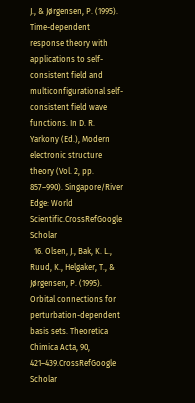J., & Jørgensen, P. (1995). Time-dependent response theory with applications to self-consistent field and multiconfigurational self-consistent field wave functions. In D. R. Yarkony (Ed.), Modern electronic structure theory (Vol. 2, pp. 857–990). Singapore/River Edge: World Scientific.CrossRefGoogle Scholar
  16. Olsen, J., Bak, K. L., Ruud, K., Helgaker, T., & Jørgensen, P. (1995). Orbital connections for perturbation-dependent basis sets. Theoretica Chimica Acta, 90, 421–439.CrossRefGoogle Scholar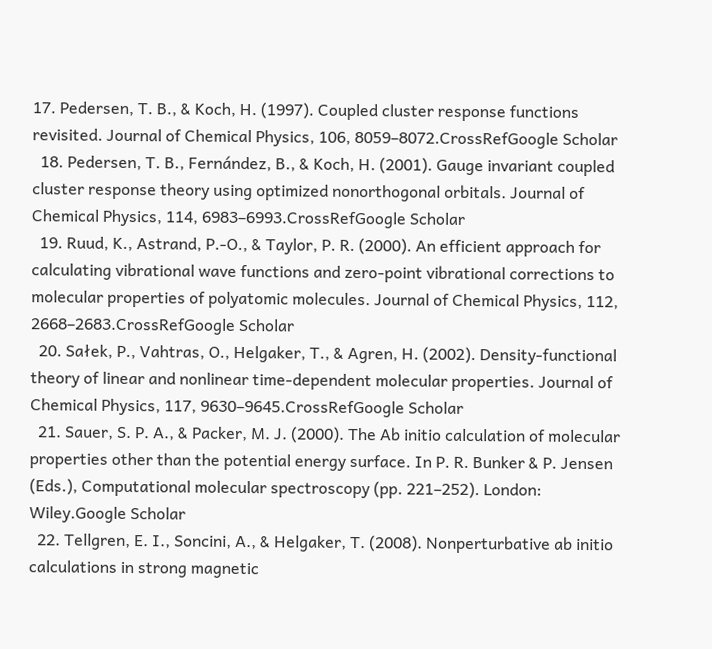17. Pedersen, T. B., & Koch, H. (1997). Coupled cluster response functions revisited. Journal of Chemical Physics, 106, 8059–8072.CrossRefGoogle Scholar
  18. Pedersen, T. B., Fernández, B., & Koch, H. (2001). Gauge invariant coupled cluster response theory using optimized nonorthogonal orbitals. Journal of Chemical Physics, 114, 6983–6993.CrossRefGoogle Scholar
  19. Ruud, K., Astrand, P.-O., & Taylor, P. R. (2000). An efficient approach for calculating vibrational wave functions and zero-point vibrational corrections to molecular properties of polyatomic molecules. Journal of Chemical Physics, 112, 2668–2683.CrossRefGoogle Scholar
  20. Sałek, P., Vahtras, O., Helgaker, T., & Agren, H. (2002). Density-functional theory of linear and nonlinear time-dependent molecular properties. Journal of Chemical Physics, 117, 9630–9645.CrossRefGoogle Scholar
  21. Sauer, S. P. A., & Packer, M. J. (2000). The Ab initio calculation of molecular properties other than the potential energy surface. In P. R. Bunker & P. Jensen (Eds.), Computational molecular spectroscopy (pp. 221–252). London: Wiley.Google Scholar
  22. Tellgren, E. I., Soncini, A., & Helgaker, T. (2008). Nonperturbative ab initio calculations in strong magnetic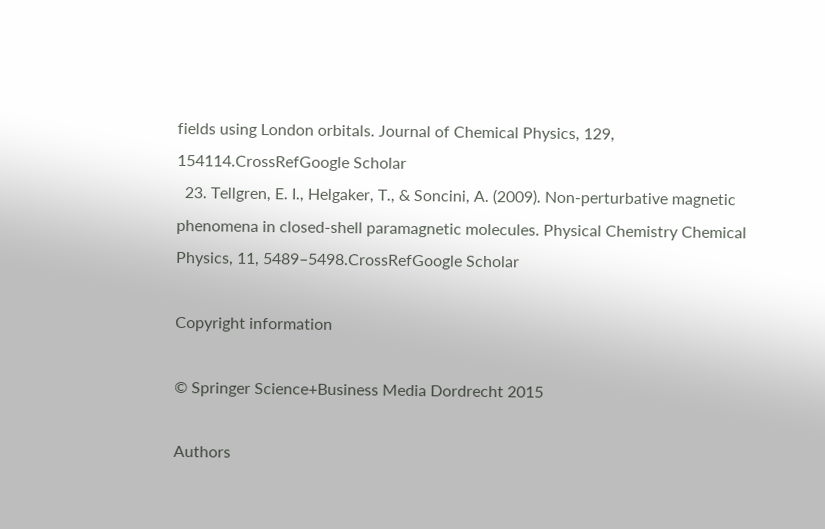fields using London orbitals. Journal of Chemical Physics, 129, 154114.CrossRefGoogle Scholar
  23. Tellgren, E. I., Helgaker, T., & Soncini, A. (2009). Non-perturbative magnetic phenomena in closed-shell paramagnetic molecules. Physical Chemistry Chemical Physics, 11, 5489–5498.CrossRefGoogle Scholar

Copyright information

© Springer Science+Business Media Dordrecht 2015

Authors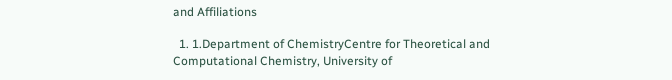and Affiliations

  1. 1.Department of ChemistryCentre for Theoretical and Computational Chemistry, University of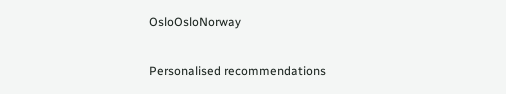OsloOsloNorway

Personalised recommendations